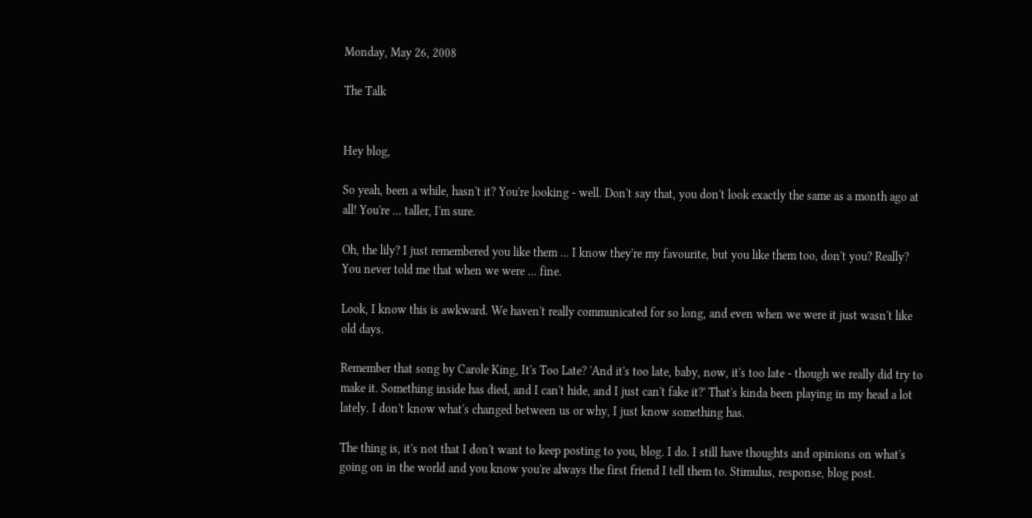Monday, May 26, 2008

The Talk


Hey blog,

So yeah, been a while, hasn't it? You're looking - well. Don't say that, you don't look exactly the same as a month ago at all! You're ... taller, I'm sure.

Oh, the lily? I just remembered you like them ... I know they're my favourite, but you like them too, don't you? Really? You never told me that when we were ... fine.

Look, I know this is awkward. We haven't really communicated for so long, and even when we were it just wasn't like old days.

Remember that song by Carole King, It's Too Late? 'And it's too late, baby, now, it's too late - though we really did try to make it. Something inside has died, and I can't hide, and I just can't fake it?' That's kinda been playing in my head a lot lately. I don't know what's changed between us or why, I just know something has.

The thing is, it's not that I don't want to keep posting to you, blog. I do. I still have thoughts and opinions on what's going on in the world and you know you're always the first friend I tell them to. Stimulus, response, blog post.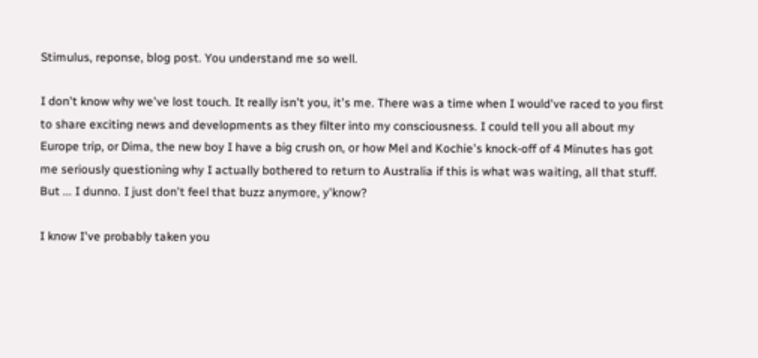Stimulus, reponse, blog post. You understand me so well.

I don't know why we've lost touch. It really isn't you, it's me. There was a time when I would've raced to you first to share exciting news and developments as they filter into my consciousness. I could tell you all about my Europe trip, or Dima, the new boy I have a big crush on, or how Mel and Kochie's knock-off of 4 Minutes has got me seriously questioning why I actually bothered to return to Australia if this is what was waiting, all that stuff. But ... I dunno. I just don't feel that buzz anymore, y'know?

I know I've probably taken you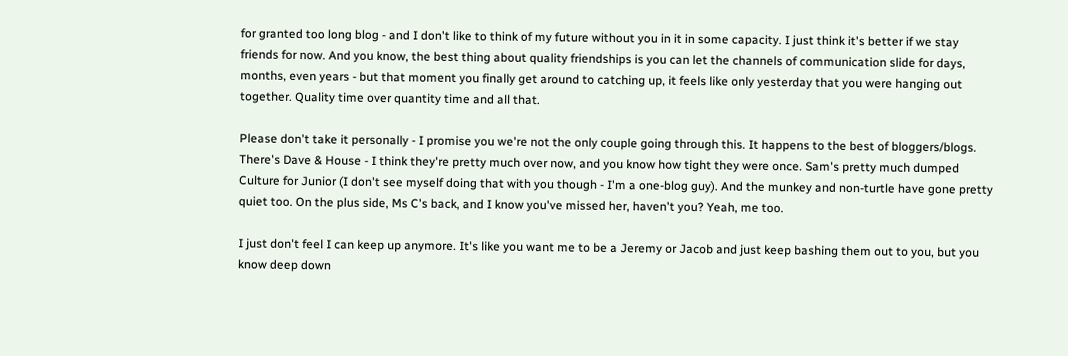for granted too long blog - and I don't like to think of my future without you in it in some capacity. I just think it's better if we stay friends for now. And you know, the best thing about quality friendships is you can let the channels of communication slide for days, months, even years - but that moment you finally get around to catching up, it feels like only yesterday that you were hanging out together. Quality time over quantity time and all that.

Please don't take it personally - I promise you we're not the only couple going through this. It happens to the best of bloggers/blogs. There's Dave & House - I think they're pretty much over now, and you know how tight they were once. Sam's pretty much dumped Culture for Junior (I don't see myself doing that with you though - I'm a one-blog guy). And the munkey and non-turtle have gone pretty quiet too. On the plus side, Ms C's back, and I know you've missed her, haven't you? Yeah, me too.

I just don't feel I can keep up anymore. It's like you want me to be a Jeremy or Jacob and just keep bashing them out to you, but you know deep down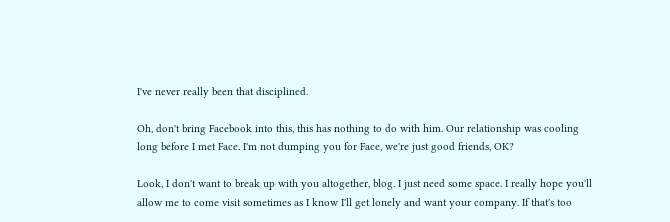I've never really been that disciplined.

Oh, don't bring Facebook into this, this has nothing to do with him. Our relationship was cooling long before I met Face. I'm not dumping you for Face, we're just good friends, OK?

Look, I don't want to break up with you altogether, blog. I just need some space. I really hope you'll allow me to come visit sometimes as I know I'll get lonely and want your company. If that's too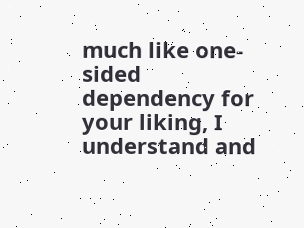much like one-sided dependency for your liking, I understand and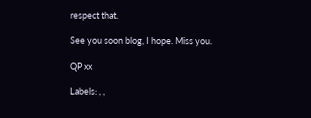respect that.

See you soon blog, I hope. Miss you.

QP xx

Labels: , ,